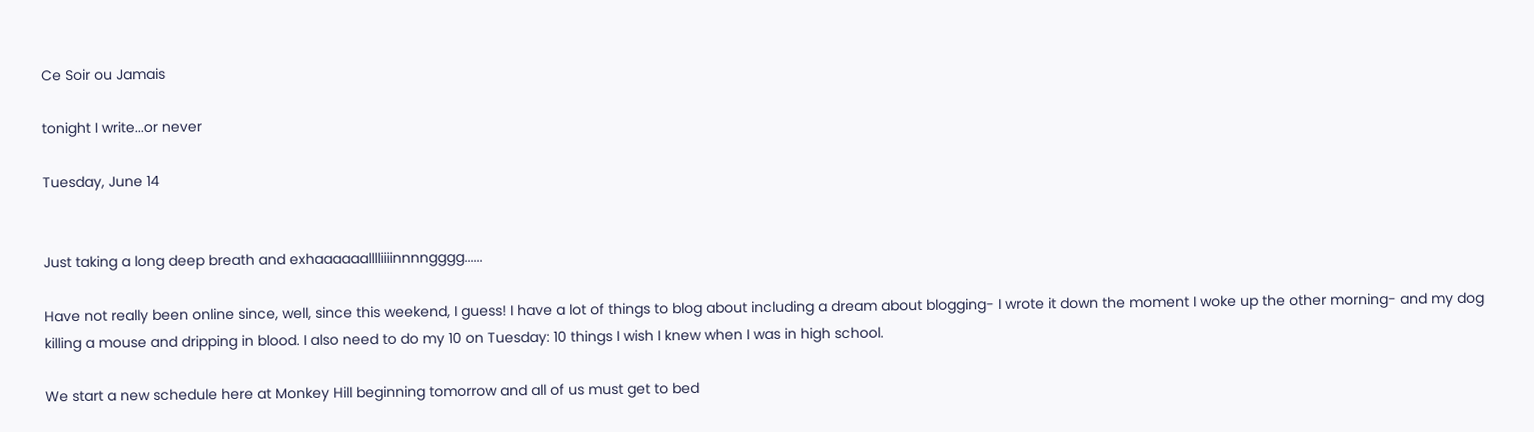Ce Soir ou Jamais

tonight I write...or never

Tuesday, June 14


Just taking a long deep breath and exhaaaaaalllliiiinnnngggg......

Have not really been online since, well, since this weekend, I guess! I have a lot of things to blog about including a dream about blogging- I wrote it down the moment I woke up the other morning- and my dog killing a mouse and dripping in blood. I also need to do my 10 on Tuesday: 10 things I wish I knew when I was in high school.

We start a new schedule here at Monkey Hill beginning tomorrow and all of us must get to bed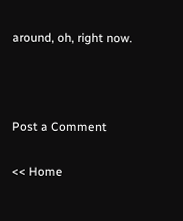around, oh, right now.



Post a Comment

<< Home